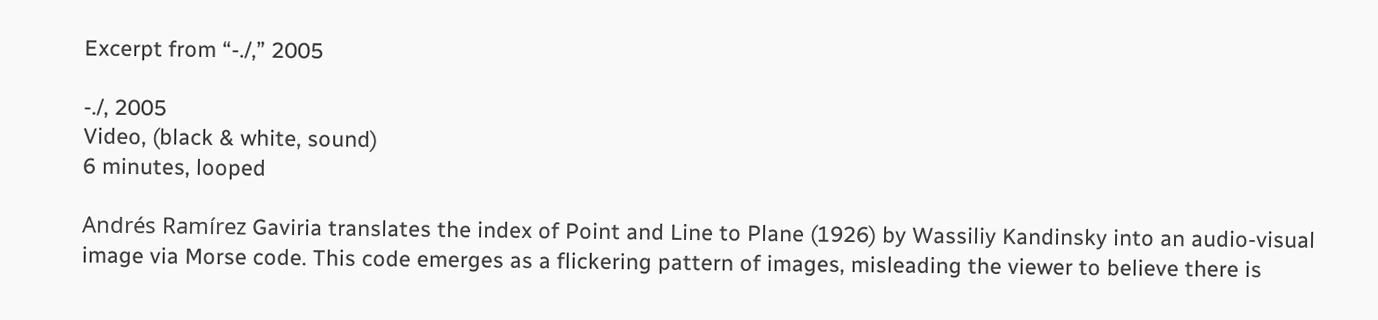Excerpt from “-./,” 2005

-./, 2005
Video, (black & white, sound)
6 minutes, looped

Andrés Ramírez Gaviria translates the index of Point and Line to Plane (1926) by Wassiliy Kandinsky into an audio-visual image via Morse code. This code emerges as a flickering pattern of images, misleading the viewer to believe there is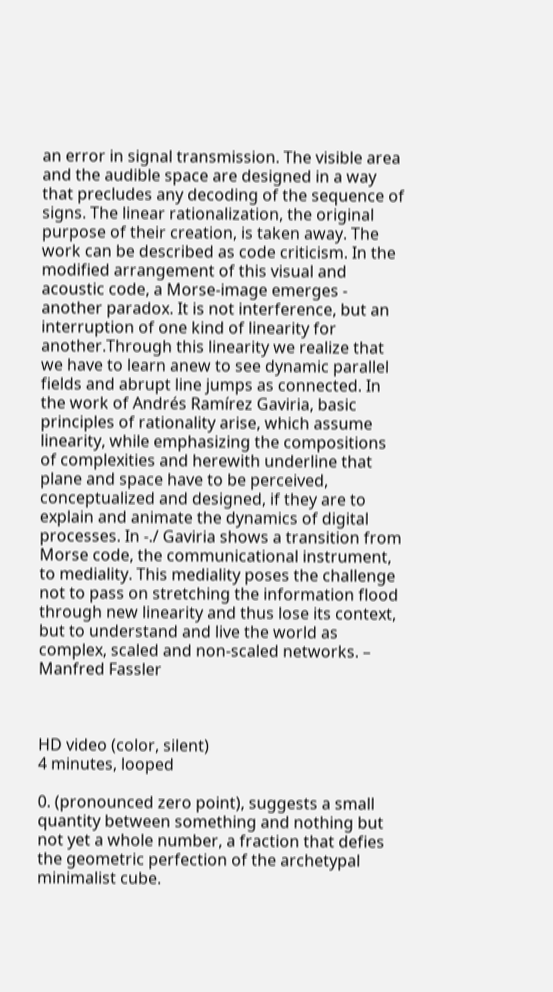an error in signal transmission. The visible area and the audible space are designed in a way that precludes any decoding of the sequence of signs. The linear rationalization, the original purpose of their creation, is taken away. The work can be described as code criticism. In the modified arrangement of this visual and acoustic code, a Morse-image emerges - another paradox. It is not interference, but an interruption of one kind of linearity for another.Through this linearity we realize that we have to learn anew to see dynamic parallel fields and abrupt line jumps as connected. In the work of Andrés Ramírez Gaviria, basic principles of rationality arise, which assume linearity, while emphasizing the compositions of complexities and herewith underline that plane and space have to be perceived, conceptualized and designed, if they are to explain and animate the dynamics of digital processes. In -./ Gaviria shows a transition from Morse code, the communicational instrument, to mediality. This mediality poses the challenge not to pass on stretching the information flood through new linearity and thus lose its context, but to understand and live the world as complex, scaled and non-scaled networks. – Manfred Fassler



HD video (color, silent)
4 minutes, looped

0. (pronounced zero point), suggests a small quantity between something and nothing but not yet a whole number, a fraction that defies the geometric perfection of the archetypal minimalist cube.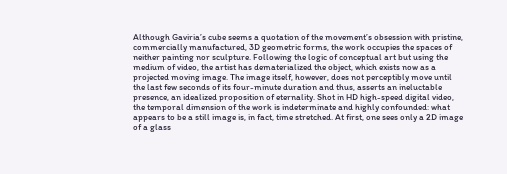Although Gaviria’s cube seems a quotation of the movement’s obsession with pristine, commercially manufactured, 3D geometric forms, the work occupies the spaces of neither painting nor sculpture. Following the logic of conceptual art but using the medium of video, the artist has dematerialized the object, which exists now as a projected moving image. The image itself, however, does not perceptibly move until the last few seconds of its four-minute duration and thus, asserts an ineluctable presence, an idealized proposition of eternality. Shot in HD high-speed digital video, the temporal dimension of the work is indeterminate and highly confounded: what appears to be a still image is, in fact, time stretched. At first, one sees only a 2D image of a glass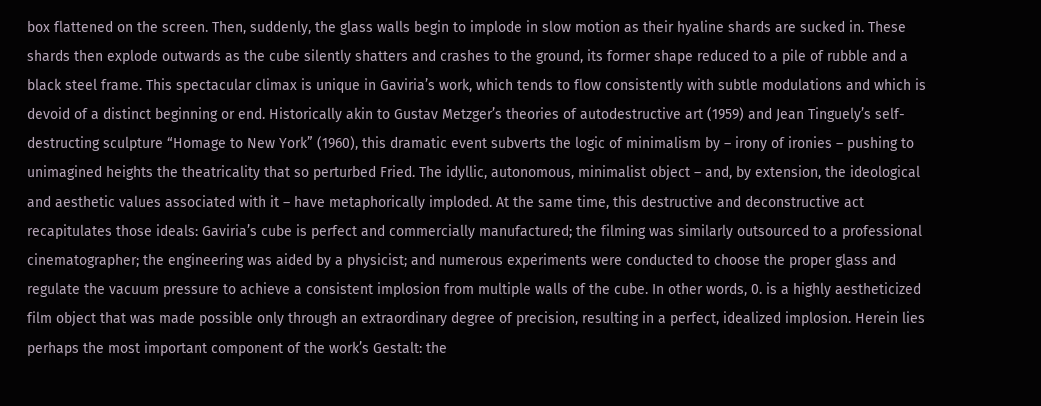box flattened on the screen. Then, suddenly, the glass walls begin to implode in slow motion as their hyaline shards are sucked in. These shards then explode outwards as the cube silently shatters and crashes to the ground, its former shape reduced to a pile of rubble and a black steel frame. This spectacular climax is unique in Gaviria’s work, which tends to flow consistently with subtle modulations and which is devoid of a distinct beginning or end. Historically akin to Gustav Metzger’s theories of autodestructive art (1959) and Jean Tinguely’s self-destructing sculpture “Homage to New York” (1960), this dramatic event subverts the logic of minimalism by – irony of ironies – pushing to unimagined heights the theatricality that so perturbed Fried. The idyllic, autonomous, minimalist object – and, by extension, the ideological and aesthetic values associated with it – have metaphorically imploded. At the same time, this destructive and deconstructive act recapitulates those ideals: Gaviria’s cube is perfect and commercially manufactured; the filming was similarly outsourced to a professional cinematographer; the engineering was aided by a physicist; and numerous experiments were conducted to choose the proper glass and regulate the vacuum pressure to achieve a consistent implosion from multiple walls of the cube. In other words, 0. is a highly aestheticized film object that was made possible only through an extraordinary degree of precision, resulting in a perfect, idealized implosion. Herein lies perhaps the most important component of the work’s Gestalt: the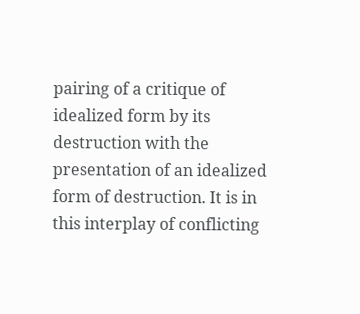pairing of a critique of idealized form by its destruction with the presentation of an idealized form of destruction. It is in this interplay of conflicting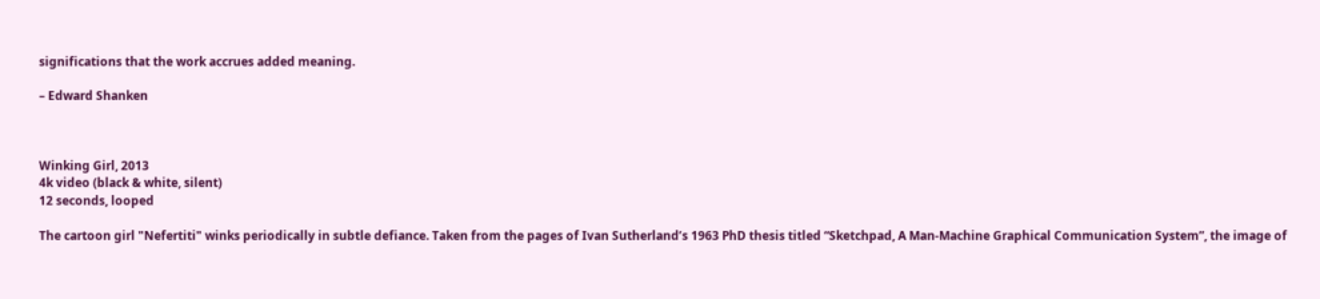significations that the work accrues added meaning.

– Edward Shanken



Winking Girl, 2013
4k video (black & white, silent)
12 seconds, looped

The cartoon girl "Nefertiti" winks periodically in subtle defiance. Taken from the pages of Ivan Sutherland’s 1963 PhD thesis titled “Sketchpad, A Man-Machine Graphical Communication System”, the image of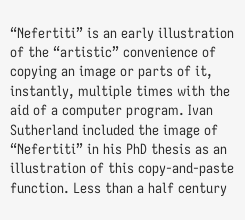“Nefertiti” is an early illustration of the “artistic” convenience of copying an image or parts of it, instantly, multiple times with the aid of a computer program. Ivan Sutherland included the image of “Nefertiti” in his PhD thesis as an illustration of this copy-and-paste function. Less than a half century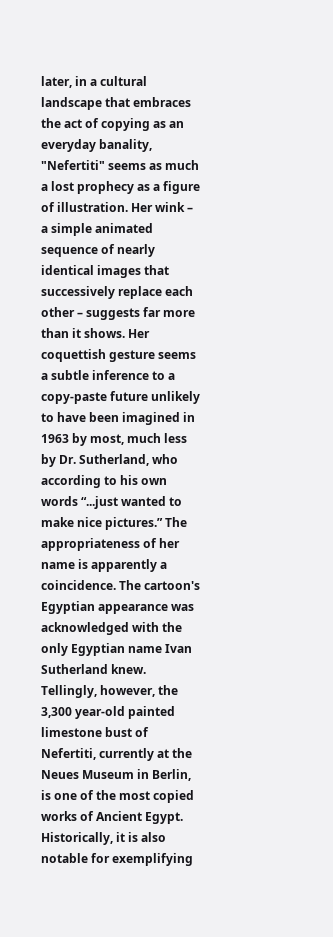later, in a cultural landscape that embraces the act of copying as an everyday banality, "Nefertiti" seems as much a lost prophecy as a figure of illustration. Her wink – a simple animated sequence of nearly identical images that successively replace each other – suggests far more than it shows. Her coquettish gesture seems a subtle inference to a copy-paste future unlikely to have been imagined in 1963 by most, much less by Dr. Sutherland, who according to his own words “...just wanted to make nice pictures.” The appropriateness of her name is apparently a coincidence. The cartoon's Egyptian appearance was acknowledged with the only Egyptian name Ivan Sutherland knew. Tellingly, however, the 3,300 year-old painted limestone bust of Nefertiti, currently at the Neues Museum in Berlin, is one of the most copied works of Ancient Egypt. Historically, it is also notable for exemplifying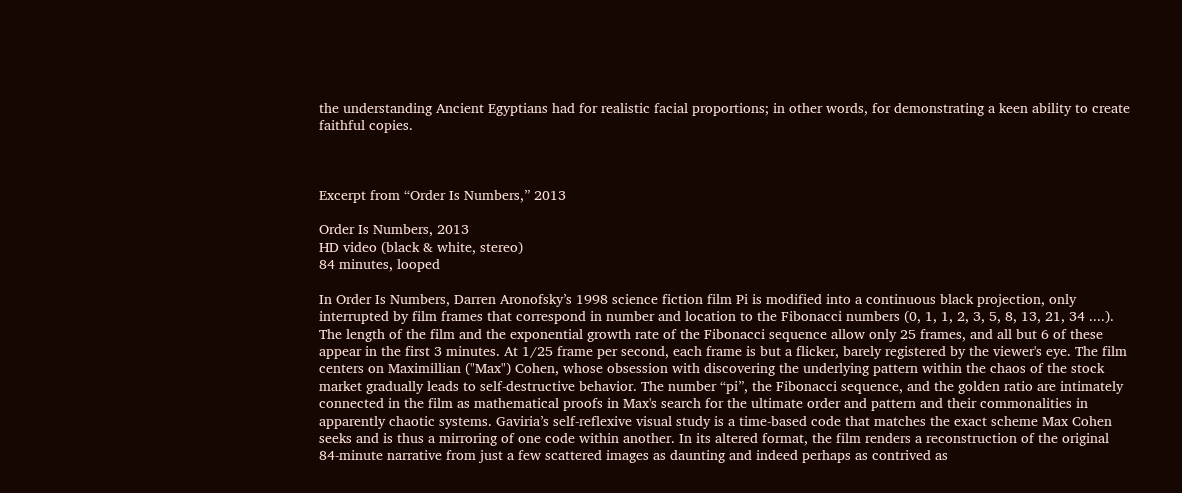the understanding Ancient Egyptians had for realistic facial proportions; in other words, for demonstrating a keen ability to create faithful copies.



Excerpt from “Order Is Numbers,” 2013

Order Is Numbers, 2013
HD video (black & white, stereo)
84 minutes, looped

In Order Is Numbers, Darren Aronofsky’s 1998 science fiction film Pi is modified into a continuous black projection, only interrupted by film frames that correspond in number and location to the Fibonacci numbers (0, 1, 1, 2, 3, 5, 8, 13, 21, 34 ....). The length of the film and the exponential growth rate of the Fibonacci sequence allow only 25 frames, and all but 6 of these appear in the first 3 minutes. At 1/25 frame per second, each frame is but a flicker, barely registered by the viewer's eye. The film centers on Maximillian ("Max") Cohen, whose obsession with discovering the underlying pattern within the chaos of the stock market gradually leads to self-destructive behavior. The number “pi”, the Fibonacci sequence, and the golden ratio are intimately connected in the film as mathematical proofs in Max's search for the ultimate order and pattern and their commonalities in apparently chaotic systems. Gaviria’s self-reflexive visual study is a time-based code that matches the exact scheme Max Cohen seeks and is thus a mirroring of one code within another. In its altered format, the film renders a reconstruction of the original 84-minute narrative from just a few scattered images as daunting and indeed perhaps as contrived as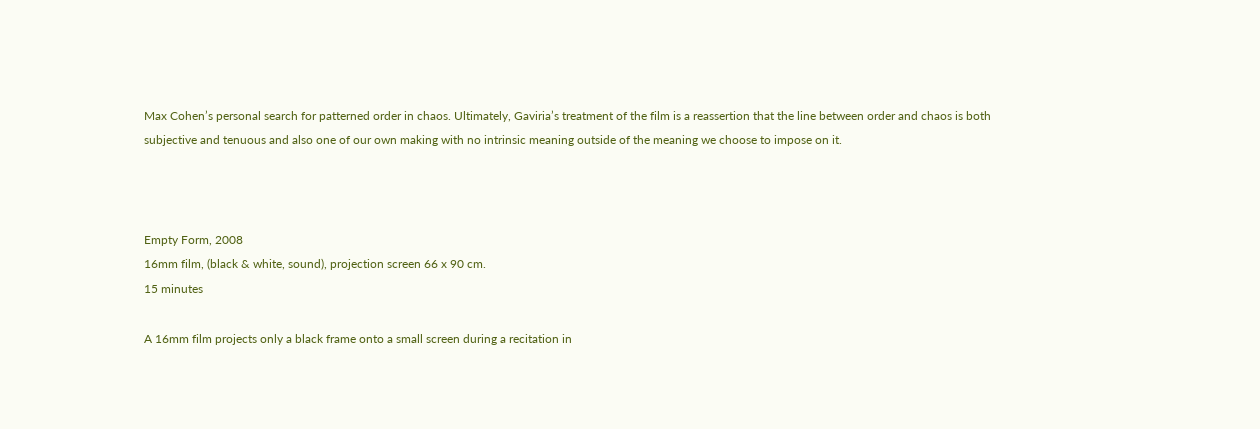Max Cohen’s personal search for patterned order in chaos. Ultimately, Gaviria’s treatment of the film is a reassertion that the line between order and chaos is both subjective and tenuous and also one of our own making with no intrinsic meaning outside of the meaning we choose to impose on it.



Empty Form, 2008
16mm film, (black & white, sound), projection screen 66 x 90 cm.
15 minutes

A 16mm film projects only a black frame onto a small screen during a recitation in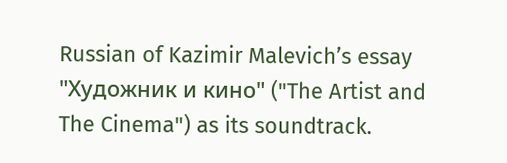Russian of Kazimir Malevich’s essay "Художник и кино" ("The Artist and The Cinema") as its soundtrack.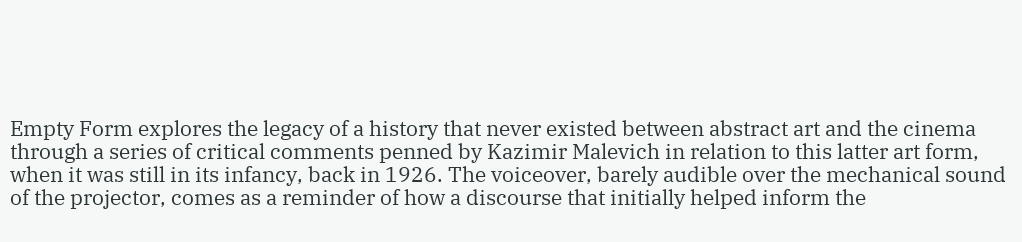Empty Form explores the legacy of a history that never existed between abstract art and the cinema through a series of critical comments penned by Kazimir Malevich in relation to this latter art form, when it was still in its infancy, back in 1926. The voiceover, barely audible over the mechanical sound of the projector, comes as a reminder of how a discourse that initially helped inform the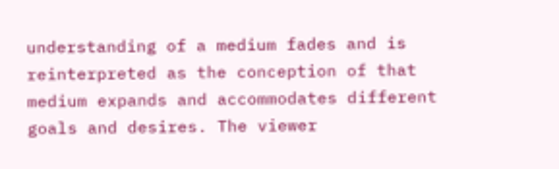understanding of a medium fades and is reinterpreted as the conception of that medium expands and accommodates different goals and desires. The viewer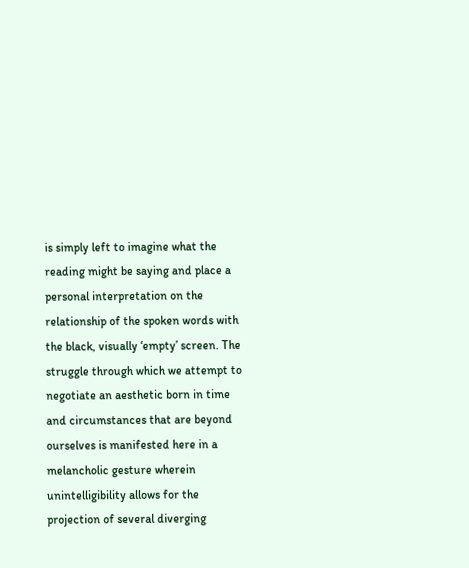is simply left to imagine what the reading might be saying and place a personal interpretation on the relationship of the spoken words with the black, visually ‘empty’ screen. The struggle through which we attempt to negotiate an aesthetic born in time and circumstances that are beyond ourselves is manifested here in a melancholic gesture wherein unintelligibility allows for the projection of several diverging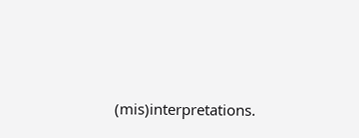(mis)interpretations.